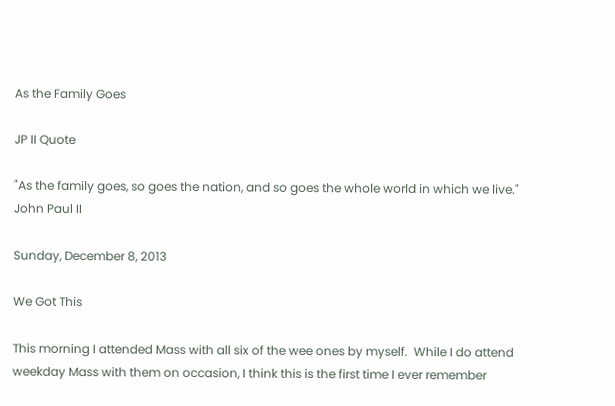As the Family Goes

JP II Quote

"As the family goes, so goes the nation, and so goes the whole world in which we live." John Paul II

Sunday, December 8, 2013

We Got This

This morning I attended Mass with all six of the wee ones by myself.  While I do attend weekday Mass with them on occasion, I think this is the first time I ever remember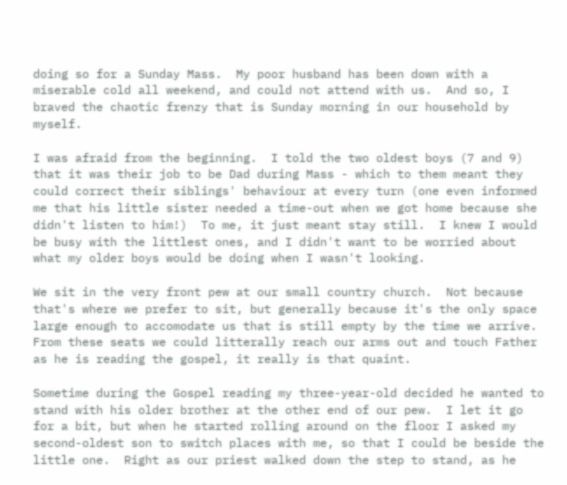doing so for a Sunday Mass.  My poor husband has been down with a miserable cold all weekend, and could not attend with us.  And so, I braved the chaotic frenzy that is Sunday morning in our household by myself.

I was afraid from the beginning.  I told the two oldest boys (7 and 9) that it was their job to be Dad during Mass - which to them meant they could correct their siblings' behaviour at every turn (one even informed me that his little sister needed a time-out when we got home because she didn't listen to him!)  To me, it just meant stay still.  I knew I would be busy with the littlest ones, and I didn't want to be worried about what my older boys would be doing when I wasn't looking.

We sit in the very front pew at our small country church.  Not because that's where we prefer to sit, but generally because it's the only space large enough to accomodate us that is still empty by the time we arrive.  From these seats we could litterally reach our arms out and touch Father as he is reading the gospel, it really is that quaint.

Sometime during the Gospel reading my three-year-old decided he wanted to stand with his older brother at the other end of our pew.  I let it go for a bit, but when he started rolling around on the floor I asked my second-oldest son to switch places with me, so that I could be beside the little one.  Right as our priest walked down the step to stand, as he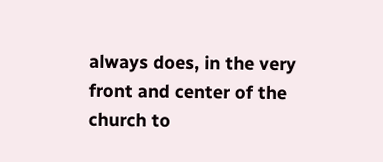always does, in the very front and center of the church to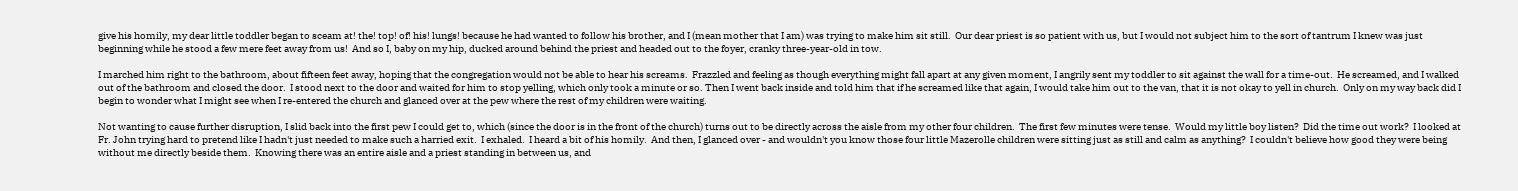give his homily, my dear little toddler began to sceam at! the! top! of! his! lungs! because he had wanted to follow his brother, and I (mean mother that I am) was trying to make him sit still.  Our dear priest is so patient with us, but I would not subject him to the sort of tantrum I knew was just beginning while he stood a few mere feet away from us!  And so I, baby on my hip, ducked around behind the priest and headed out to the foyer, cranky three-year-old in tow.

I marched him right to the bathroom, about fifteen feet away, hoping that the congregation would not be able to hear his screams.  Frazzled and feeling as though everything might fall apart at any given moment, I angrily sent my toddler to sit against the wall for a time-out.  He screamed, and I walked out of the bathroom and closed the door.  I stood next to the door and waited for him to stop yelling, which only took a minute or so. Then I went back inside and told him that if he screamed like that again, I would take him out to the van, that it is not okay to yell in church.  Only on my way back did I begin to wonder what I might see when I re-entered the church and glanced over at the pew where the rest of my children were waiting.

Not wanting to cause further disruption, I slid back into the first pew I could get to, which (since the door is in the front of the church) turns out to be directly across the aisle from my other four children.  The first few minutes were tense.  Would my little boy listen?  Did the time out work?  I looked at Fr. John trying hard to pretend like I hadn't just needed to make such a harried exit.  I exhaled.  I heard a bit of his homily.  And then, I glanced over - and wouldn't you know those four little Mazerolle children were sitting just as still and calm as anything?  I couldn't believe how good they were being without me directly beside them.  Knowing there was an entire aisle and a priest standing in between us, and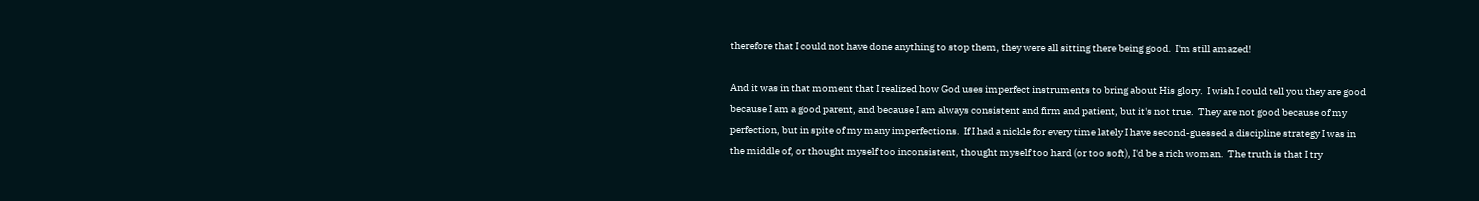therefore that I could not have done anything to stop them, they were all sitting there being good.  I'm still amazed!

And it was in that moment that I realized how God uses imperfect instruments to bring about His glory.  I wish I could tell you they are good because I am a good parent, and because I am always consistent and firm and patient, but it's not true.  They are not good because of my perfection, but in spite of my many imperfections.  If I had a nickle for every time lately I have second-guessed a discipline strategy I was in the middle of, or thought myself too inconsistent, thought myself too hard (or too soft), I'd be a rich woman.  The truth is that I try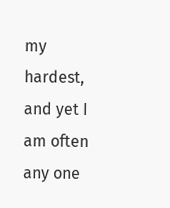my hardest, and yet I am often any one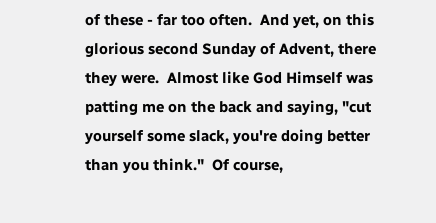of these - far too often.  And yet, on this glorious second Sunday of Advent, there they were.  Almost like God Himself was patting me on the back and saying, "cut yourself some slack, you're doing better than you think."  Of course,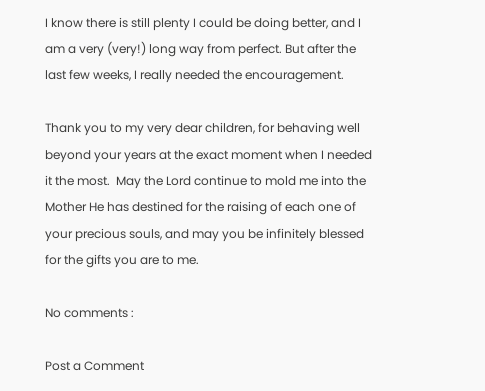I know there is still plenty I could be doing better, and I am a very (very!) long way from perfect. But after the last few weeks, I really needed the encouragement.

Thank you to my very dear children, for behaving well beyond your years at the exact moment when I needed it the most.  May the Lord continue to mold me into the Mother He has destined for the raising of each one of your precious souls, and may you be infinitely blessed for the gifts you are to me.

No comments :

Post a Comment